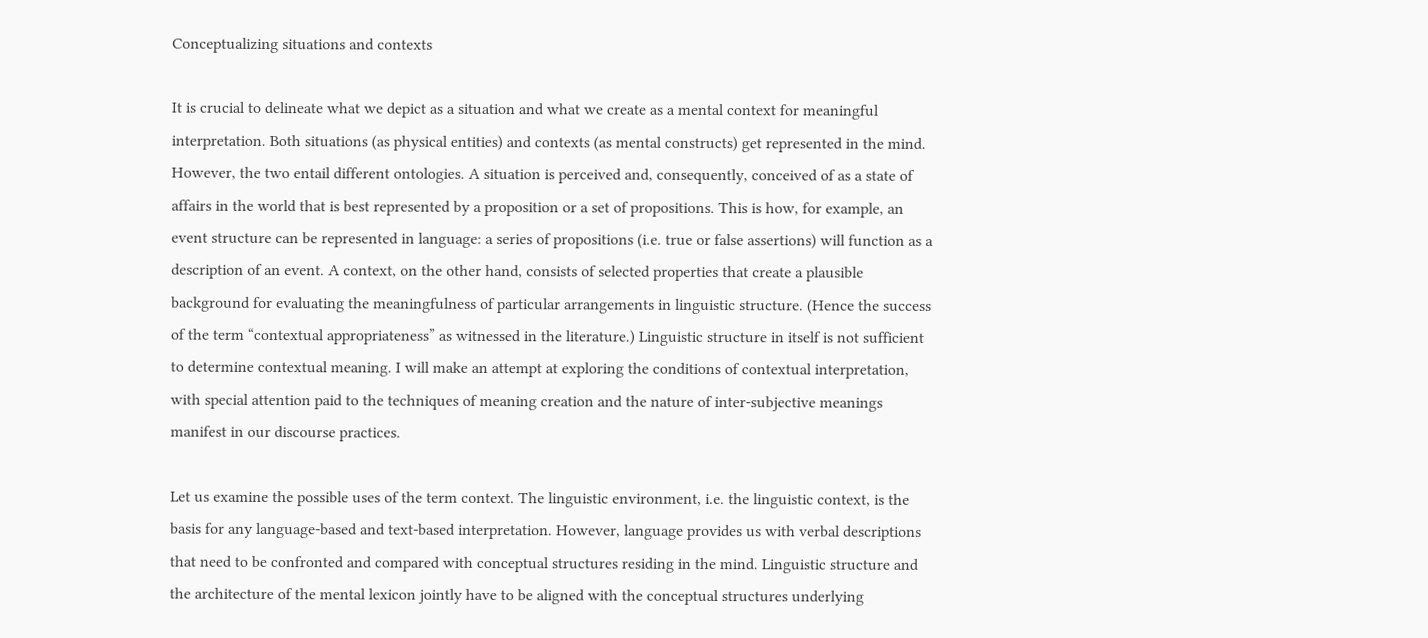Conceptualizing situations and contexts

It is crucial to delineate what we depict as a situation and what we create as a mental context for meaningful interpretation. Both situations (as physical entities) and contexts (as mental constructs) get represented in the mind. However, the two entail different ontologies. A situation is perceived and, consequently, conceived of as a state of affairs in the world that is best represented by a proposition or a set of propositions. This is how, for example, an event structure can be represented in language: a series of propositions (i.e. true or false assertions) will function as a description of an event. A context, on the other hand, consists of selected properties that create a plausible background for evaluating the meaningfulness of particular arrangements in linguistic structure. (Hence the success of the term “contextual appropriateness” as witnessed in the literature.) Linguistic structure in itself is not sufficient to determine contextual meaning. I will make an attempt at exploring the conditions of contextual interpretation, with special attention paid to the techniques of meaning creation and the nature of inter-subjective meanings manifest in our discourse practices.

Let us examine the possible uses of the term context. The linguistic environment, i.e. the linguistic context, is the basis for any language-based and text-based interpretation. However, language provides us with verbal descriptions that need to be confronted and compared with conceptual structures residing in the mind. Linguistic structure and the architecture of the mental lexicon jointly have to be aligned with the conceptual structures underlying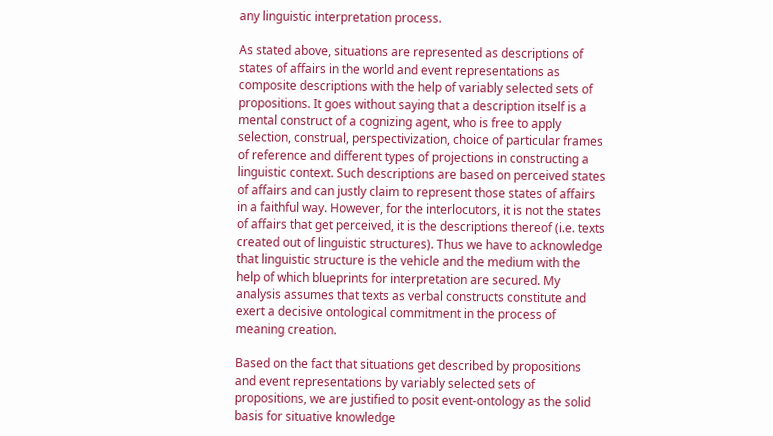any linguistic interpretation process.

As stated above, situations are represented as descriptions of states of affairs in the world and event representations as composite descriptions with the help of variably selected sets of propositions. It goes without saying that a description itself is a mental construct of a cognizing agent, who is free to apply selection, construal, perspectivization, choice of particular frames of reference and different types of projections in constructing a linguistic context. Such descriptions are based on perceived states of affairs and can justly claim to represent those states of affairs in a faithful way. However, for the interlocutors, it is not the states of affairs that get perceived, it is the descriptions thereof (i.e. texts created out of linguistic structures). Thus we have to acknowledge that linguistic structure is the vehicle and the medium with the help of which blueprints for interpretation are secured. My analysis assumes that texts as verbal constructs constitute and exert a decisive ontological commitment in the process of meaning creation.

Based on the fact that situations get described by propositions and event representations by variably selected sets of propositions, we are justified to posit event-ontology as the solid basis for situative knowledge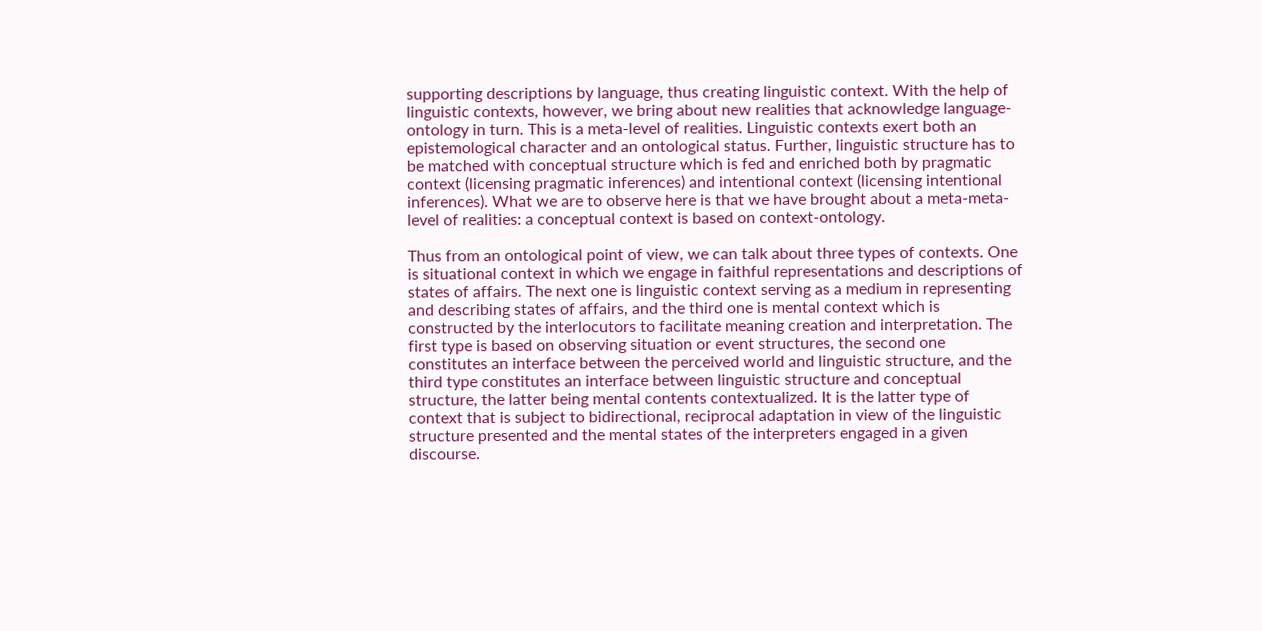supporting descriptions by language, thus creating linguistic context. With the help of linguistic contexts, however, we bring about new realities that acknowledge language-ontology in turn. This is a meta-level of realities. Linguistic contexts exert both an epistemological character and an ontological status. Further, linguistic structure has to be matched with conceptual structure which is fed and enriched both by pragmatic context (licensing pragmatic inferences) and intentional context (licensing intentional inferences). What we are to observe here is that we have brought about a meta-meta-level of realities: a conceptual context is based on context-ontology.

Thus from an ontological point of view, we can talk about three types of contexts. One is situational context in which we engage in faithful representations and descriptions of states of affairs. The next one is linguistic context serving as a medium in representing and describing states of affairs, and the third one is mental context which is constructed by the interlocutors to facilitate meaning creation and interpretation. The first type is based on observing situation or event structures, the second one constitutes an interface between the perceived world and linguistic structure, and the third type constitutes an interface between linguistic structure and conceptual structure, the latter being mental contents contextualized. It is the latter type of context that is subject to bidirectional, reciprocal adaptation in view of the linguistic structure presented and the mental states of the interpreters engaged in a given discourse.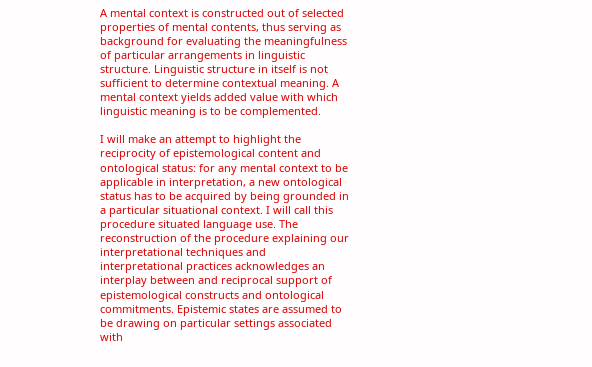A mental context is constructed out of selected properties of mental contents, thus serving as background for evaluating the meaningfulness of particular arrangements in linguistic structure. Linguistic structure in itself is not sufficient to determine contextual meaning. A mental context yields added value with which linguistic meaning is to be complemented.

I will make an attempt to highlight the reciprocity of epistemological content and ontological status: for any mental context to be applicable in interpretation, a new ontological status has to be acquired by being grounded in a particular situational context. I will call this procedure situated language use. The reconstruction of the procedure explaining our interpretational techniques and interpretational practices acknowledges an interplay between and reciprocal support of epistemological constructs and ontological commitments. Epistemic states are assumed to be drawing on particular settings associated with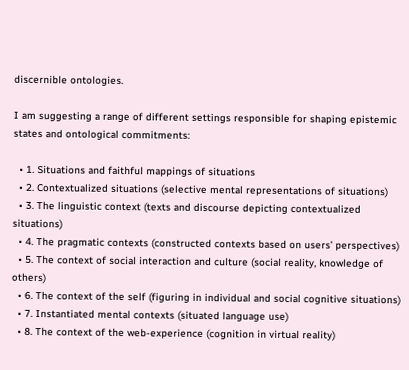discernible ontologies.

I am suggesting a range of different settings responsible for shaping epistemic states and ontological commitments:

  • 1. Situations and faithful mappings of situations
  • 2. Contextualized situations (selective mental representations of situations)
  • 3. The linguistic context (texts and discourse depicting contextualized situations)
  • 4. The pragmatic contexts (constructed contexts based on users’ perspectives)
  • 5. The context of social interaction and culture (social reality, knowledge of others)
  • 6. The context of the self (figuring in individual and social cognitive situations)
  • 7. Instantiated mental contexts (situated language use)
  • 8. The context of the web-experience (cognition in virtual reality)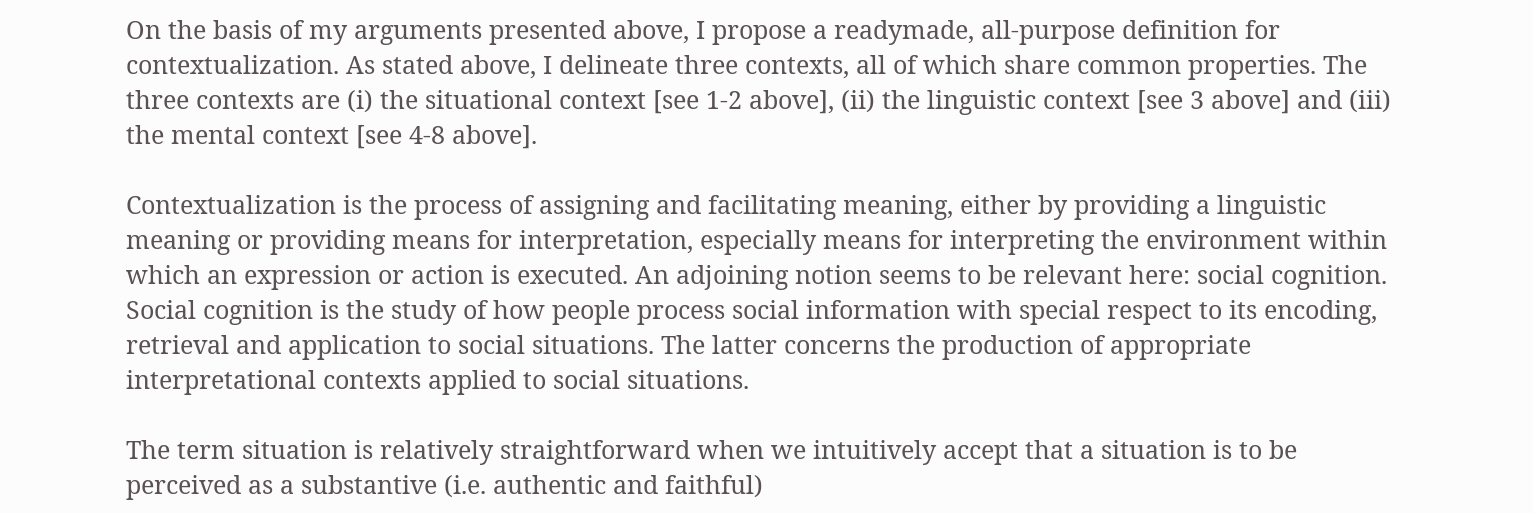On the basis of my arguments presented above, I propose a readymade, all-purpose definition for contextualization. As stated above, I delineate three contexts, all of which share common properties. The three contexts are (i) the situational context [see 1-2 above], (ii) the linguistic context [see 3 above] and (iii) the mental context [see 4-8 above].

Contextualization is the process of assigning and facilitating meaning, either by providing a linguistic meaning or providing means for interpretation, especially means for interpreting the environment within which an expression or action is executed. An adjoining notion seems to be relevant here: social cognition. Social cognition is the study of how people process social information with special respect to its encoding, retrieval and application to social situations. The latter concerns the production of appropriate interpretational contexts applied to social situations.

The term situation is relatively straightforward when we intuitively accept that a situation is to be perceived as a substantive (i.e. authentic and faithful)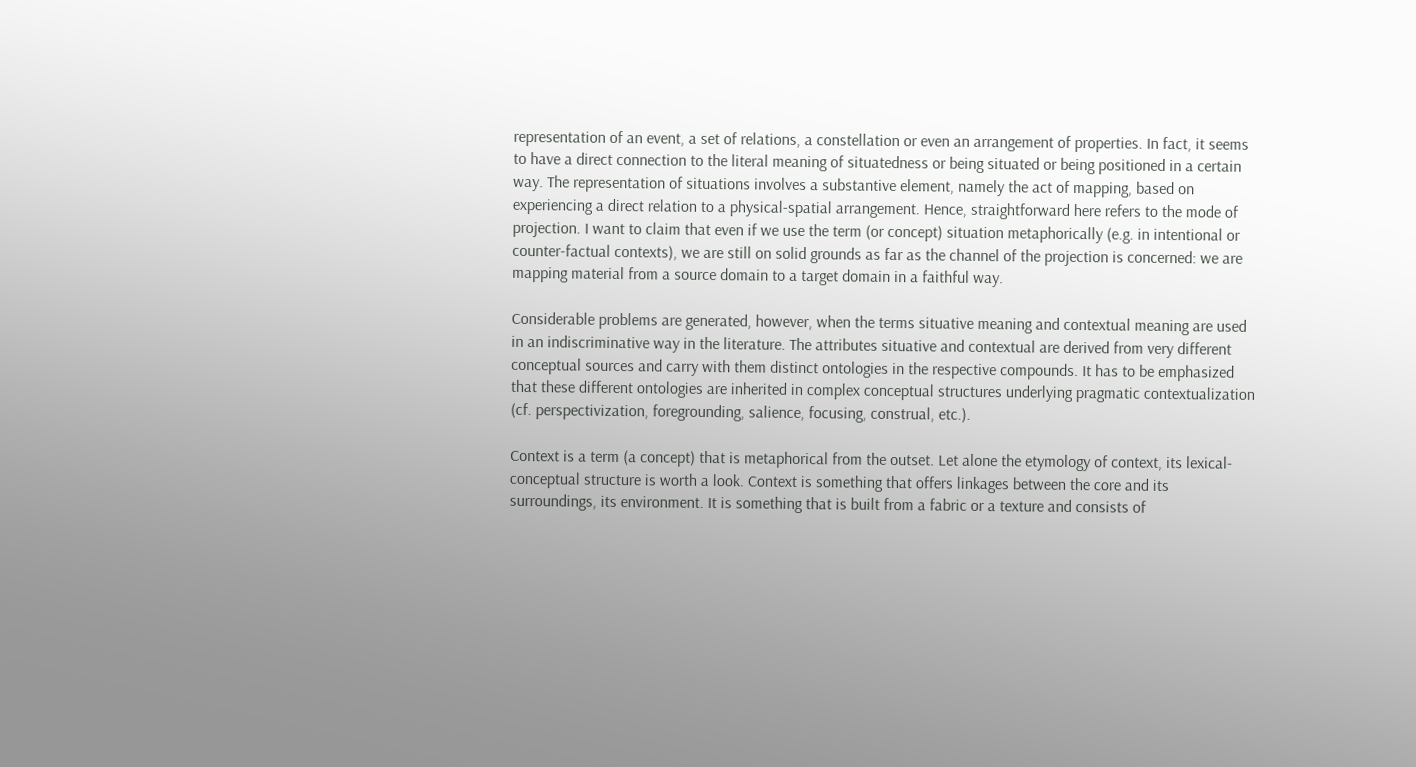representation of an event, a set of relations, a constellation or even an arrangement of properties. In fact, it seems to have a direct connection to the literal meaning of situatedness or being situated or being positioned in a certain way. The representation of situations involves a substantive element, namely the act of mapping, based on experiencing a direct relation to a physical-spatial arrangement. Hence, straightforward here refers to the mode of projection. I want to claim that even if we use the term (or concept) situation metaphorically (e.g. in intentional or counter-factual contexts), we are still on solid grounds as far as the channel of the projection is concerned: we are mapping material from a source domain to a target domain in a faithful way.

Considerable problems are generated, however, when the terms situative meaning and contextual meaning are used in an indiscriminative way in the literature. The attributes situative and contextual are derived from very different conceptual sources and carry with them distinct ontologies in the respective compounds. It has to be emphasized that these different ontologies are inherited in complex conceptual structures underlying pragmatic contextualization (cf. perspectivization, foregrounding, salience, focusing, construal, etc.).

Context is a term (a concept) that is metaphorical from the outset. Let alone the etymology of context, its lexical-conceptual structure is worth a look. Context is something that offers linkages between the core and its surroundings, its environment. It is something that is built from a fabric or a texture and consists of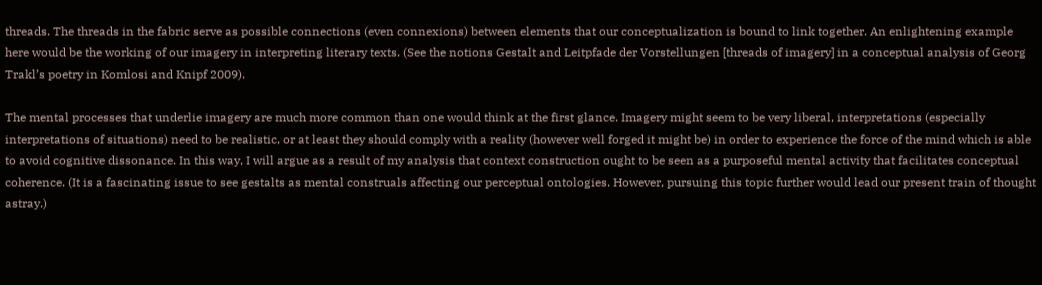threads. The threads in the fabric serve as possible connections (even connexions) between elements that our conceptualization is bound to link together. An enlightening example here would be the working of our imagery in interpreting literary texts. (See the notions Gestalt and Leitpfade der Vorstellungen [threads of imagery] in a conceptual analysis of Georg Trakl’s poetry in Komlosi and Knipf 2009).

The mental processes that underlie imagery are much more common than one would think at the first glance. Imagery might seem to be very liberal, interpretations (especially interpretations of situations) need to be realistic, or at least they should comply with a reality (however well forged it might be) in order to experience the force of the mind which is able to avoid cognitive dissonance. In this way, I will argue as a result of my analysis that context construction ought to be seen as a purposeful mental activity that facilitates conceptual coherence. (It is a fascinating issue to see gestalts as mental construals affecting our perceptual ontologies. However, pursuing this topic further would lead our present train of thought astray.)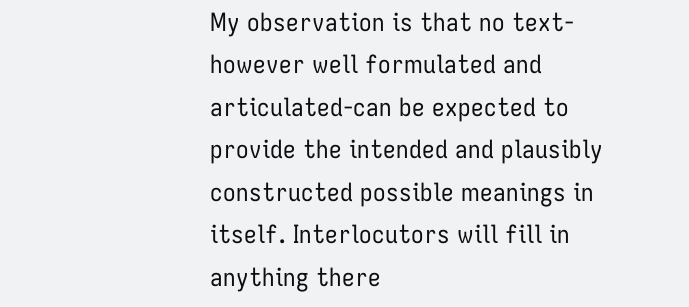My observation is that no text-however well formulated and articulated-can be expected to provide the intended and plausibly constructed possible meanings in itself. Interlocutors will fill in anything there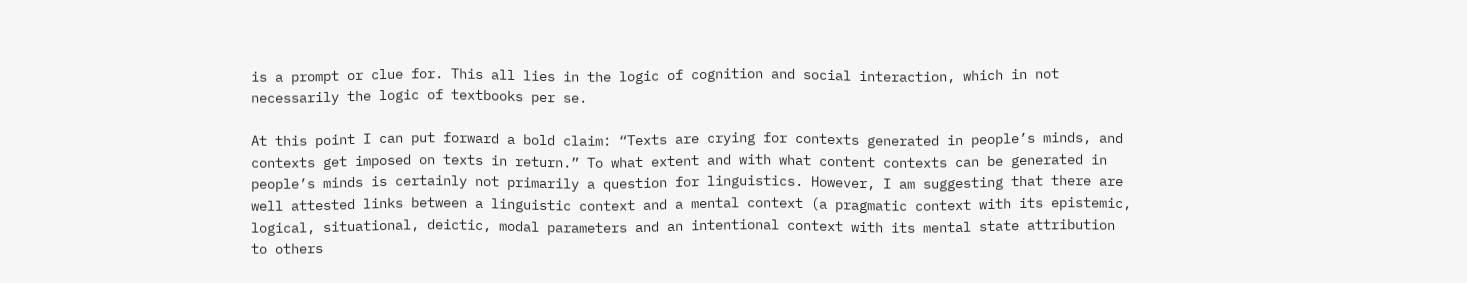is a prompt or clue for. This all lies in the logic of cognition and social interaction, which in not necessarily the logic of textbooks per se.

At this point I can put forward a bold claim: “Texts are crying for contexts generated in people’s minds, and contexts get imposed on texts in return.” To what extent and with what content contexts can be generated in people’s minds is certainly not primarily a question for linguistics. However, I am suggesting that there are well attested links between a linguistic context and a mental context (a pragmatic context with its epistemic, logical, situational, deictic, modal parameters and an intentional context with its mental state attribution to others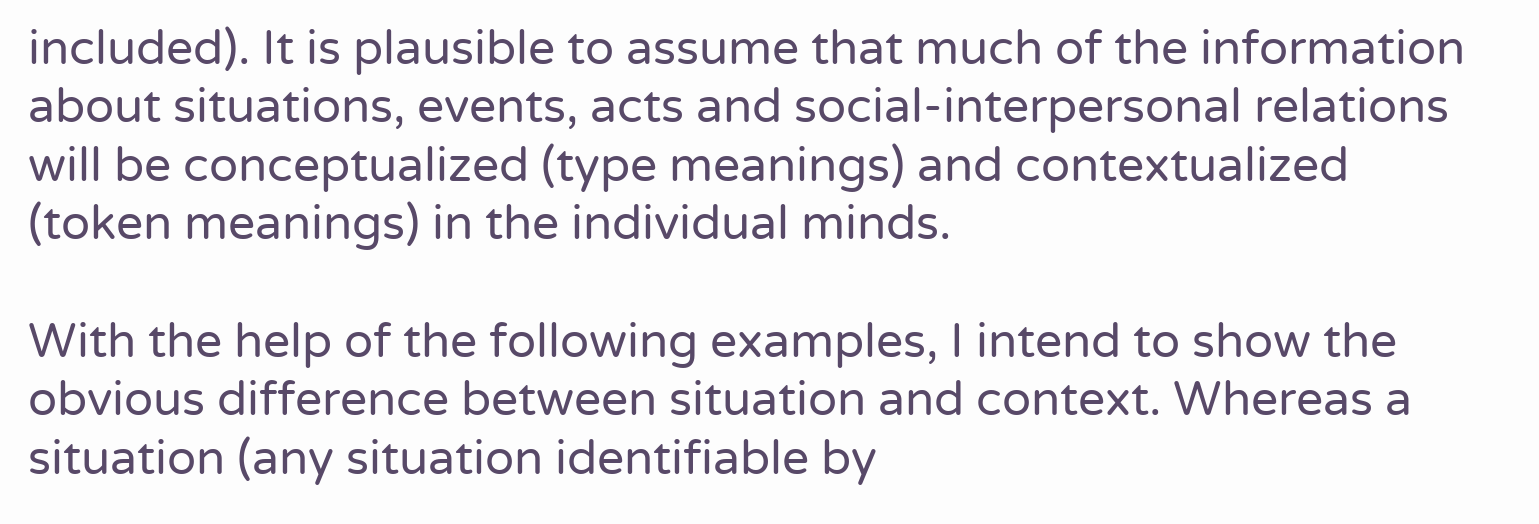included). It is plausible to assume that much of the information about situations, events, acts and social-interpersonal relations will be conceptualized (type meanings) and contextualized (token meanings) in the individual minds.

With the help of the following examples, I intend to show the obvious difference between situation and context. Whereas a situation (any situation identifiable by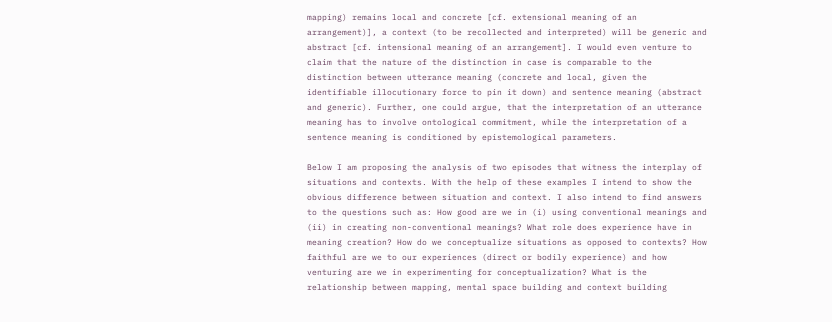mapping) remains local and concrete [cf. extensional meaning of an arrangement)], a context (to be recollected and interpreted) will be generic and abstract [cf. intensional meaning of an arrangement]. I would even venture to claim that the nature of the distinction in case is comparable to the distinction between utterance meaning (concrete and local, given the identifiable illocutionary force to pin it down) and sentence meaning (abstract and generic). Further, one could argue, that the interpretation of an utterance meaning has to involve ontological commitment, while the interpretation of a sentence meaning is conditioned by epistemological parameters.

Below I am proposing the analysis of two episodes that witness the interplay of situations and contexts. With the help of these examples I intend to show the obvious difference between situation and context. I also intend to find answers to the questions such as: How good are we in (i) using conventional meanings and (ii) in creating non-conventional meanings? What role does experience have in meaning creation? How do we conceptualize situations as opposed to contexts? How faithful are we to our experiences (direct or bodily experience) and how venturing are we in experimenting for conceptualization? What is the relationship between mapping, mental space building and context building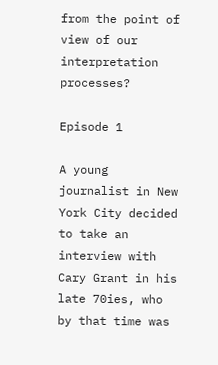from the point of view of our interpretation processes?

Episode 1

A young journalist in New York City decided to take an interview with Cary Grant in his late 70ies, who by that time was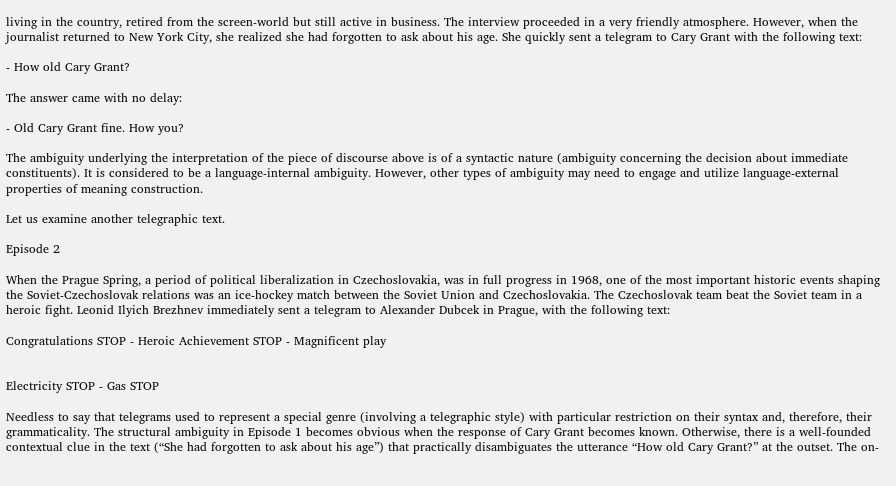living in the country, retired from the screen-world but still active in business. The interview proceeded in a very friendly atmosphere. However, when the journalist returned to New York City, she realized she had forgotten to ask about his age. She quickly sent a telegram to Cary Grant with the following text:

- How old Cary Grant?

The answer came with no delay:

- Old Cary Grant fine. How you?

The ambiguity underlying the interpretation of the piece of discourse above is of a syntactic nature (ambiguity concerning the decision about immediate constituents). It is considered to be a language-internal ambiguity. However, other types of ambiguity may need to engage and utilize language-external properties of meaning construction.

Let us examine another telegraphic text.

Episode 2

When the Prague Spring, a period of political liberalization in Czechoslovakia, was in full progress in 1968, one of the most important historic events shaping the Soviet-Czechoslovak relations was an ice-hockey match between the Soviet Union and Czechoslovakia. The Czechoslovak team beat the Soviet team in a heroic fight. Leonid Ilyich Brezhnev immediately sent a telegram to Alexander Dubcek in Prague, with the following text:

Congratulations STOP - Heroic Achievement STOP - Magnificent play


Electricity STOP - Gas STOP

Needless to say that telegrams used to represent a special genre (involving a telegraphic style) with particular restriction on their syntax and, therefore, their grammaticality. The structural ambiguity in Episode 1 becomes obvious when the response of Cary Grant becomes known. Otherwise, there is a well-founded contextual clue in the text (“She had forgotten to ask about his age”) that practically disambiguates the utterance “How old Cary Grant?” at the outset. The on-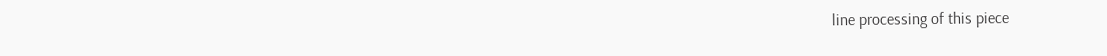line processing of this piece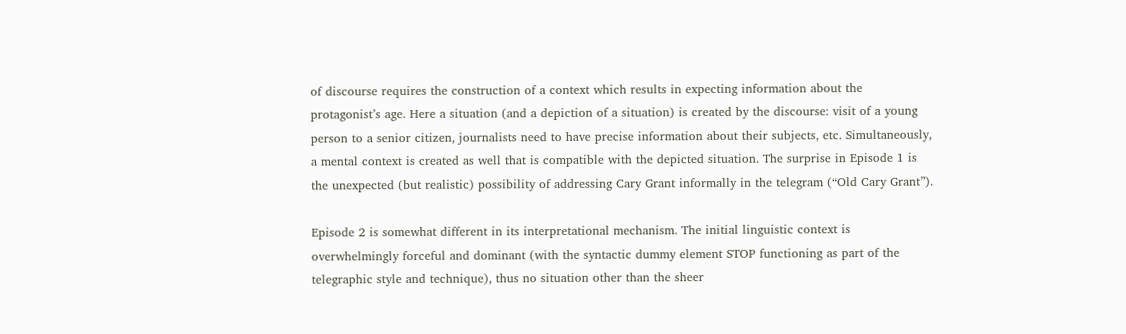of discourse requires the construction of a context which results in expecting information about the protagonist’s age. Here a situation (and a depiction of a situation) is created by the discourse: visit of a young person to a senior citizen, journalists need to have precise information about their subjects, etc. Simultaneously, a mental context is created as well that is compatible with the depicted situation. The surprise in Episode 1 is the unexpected (but realistic) possibility of addressing Cary Grant informally in the telegram (“Old Cary Grant”).

Episode 2 is somewhat different in its interpretational mechanism. The initial linguistic context is overwhelmingly forceful and dominant (with the syntactic dummy element STOP functioning as part of the telegraphic style and technique), thus no situation other than the sheer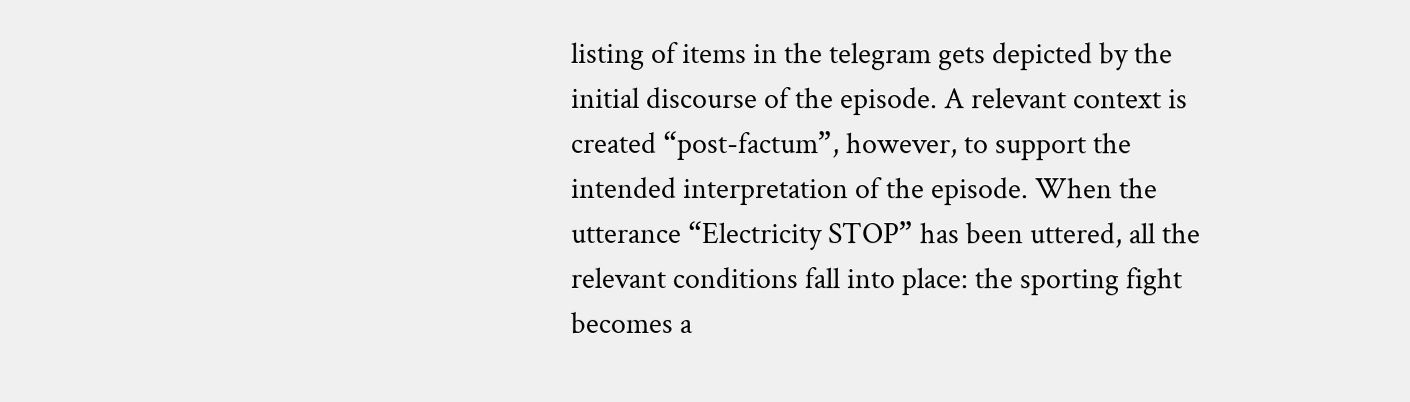listing of items in the telegram gets depicted by the initial discourse of the episode. A relevant context is created “post-factum”, however, to support the intended interpretation of the episode. When the utterance “Electricity STOP” has been uttered, all the relevant conditions fall into place: the sporting fight becomes a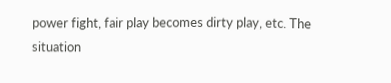power fight, fair play becomes dirty play, etc. The situation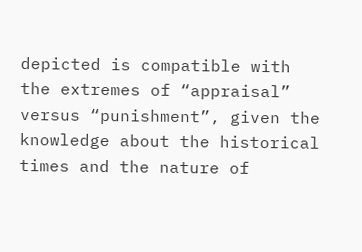depicted is compatible with the extremes of “appraisal” versus “punishment”, given the knowledge about the historical times and the nature of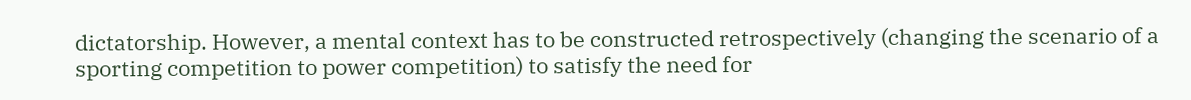dictatorship. However, a mental context has to be constructed retrospectively (changing the scenario of a sporting competition to power competition) to satisfy the need for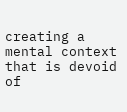creating a mental context that is devoid of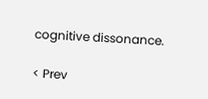cognitive dissonance.

< Prev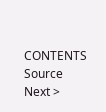CONTENTS   Source   Next >